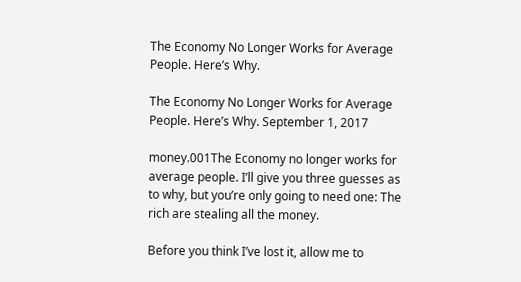The Economy No Longer Works for Average People. Here’s Why.

The Economy No Longer Works for Average People. Here’s Why. September 1, 2017

money.001The Economy no longer works for average people. I’ll give you three guesses as to why, but you’re only going to need one: The rich are stealing all the money.

Before you think I’ve lost it, allow me to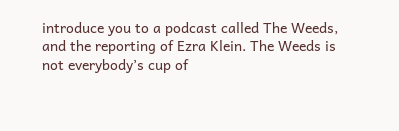introduce you to a podcast called The Weeds, and the reporting of Ezra Klein. The Weeds is not everybody’s cup of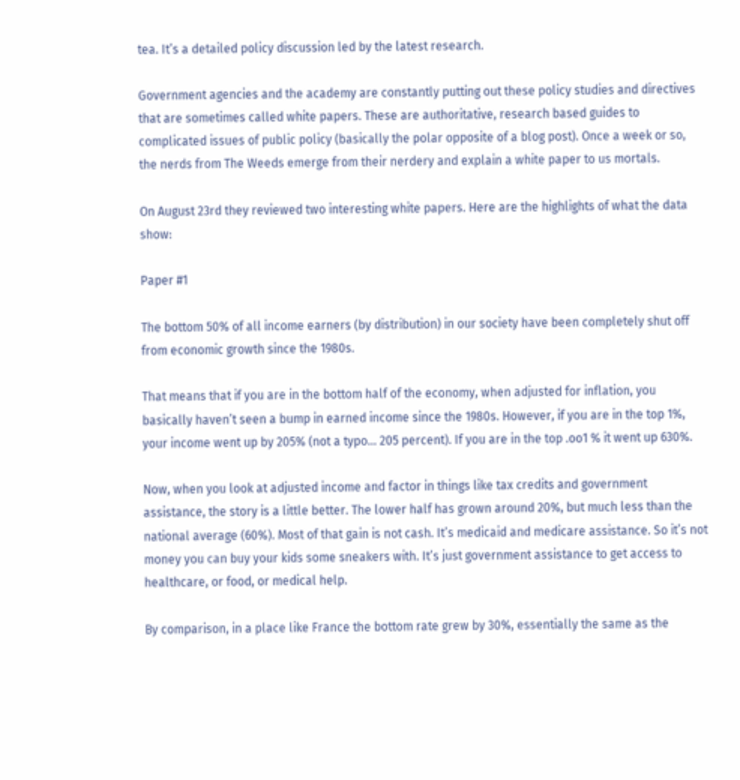tea. It’s a detailed policy discussion led by the latest research.

Government agencies and the academy are constantly putting out these policy studies and directives that are sometimes called white papers. These are authoritative, research based guides to complicated issues of public policy (basically the polar opposite of a blog post). Once a week or so, the nerds from The Weeds emerge from their nerdery and explain a white paper to us mortals.

On August 23rd they reviewed two interesting white papers. Here are the highlights of what the data show:

Paper #1

The bottom 50% of all income earners (by distribution) in our society have been completely shut off from economic growth since the 1980s.

That means that if you are in the bottom half of the economy, when adjusted for inflation, you basically haven’t seen a bump in earned income since the 1980s. However, if you are in the top 1%, your income went up by 205% (not a typo… 205 percent). If you are in the top .oo1 % it went up 630%.

Now, when you look at adjusted income and factor in things like tax credits and government assistance, the story is a little better. The lower half has grown around 20%, but much less than the national average (60%). Most of that gain is not cash. It’s medicaid and medicare assistance. So it’s not money you can buy your kids some sneakers with. It’s just government assistance to get access to healthcare, or food, or medical help.

By comparison, in a place like France the bottom rate grew by 30%, essentially the same as the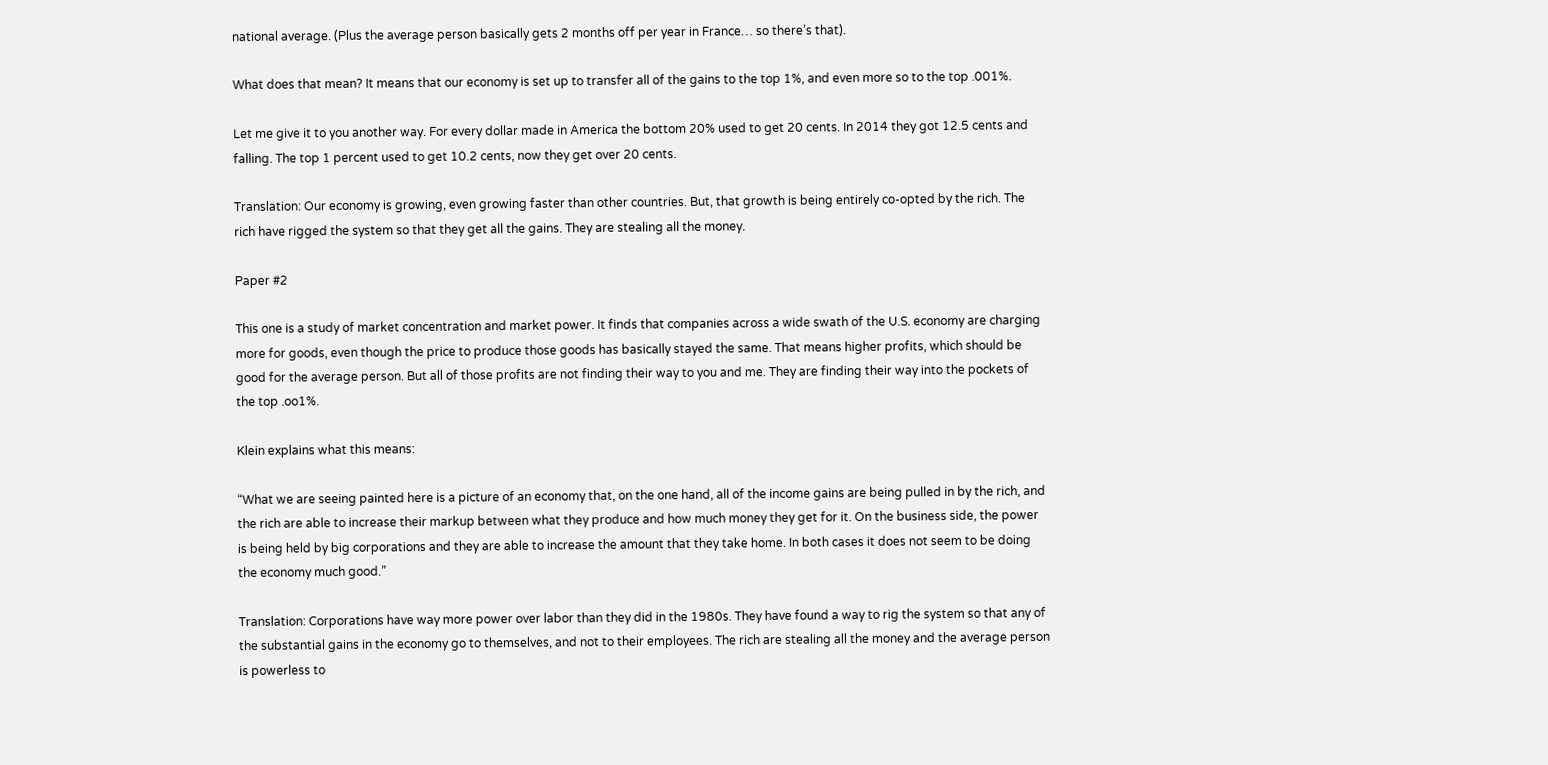national average. (Plus the average person basically gets 2 months off per year in France… so there’s that).

What does that mean? It means that our economy is set up to transfer all of the gains to the top 1%, and even more so to the top .001%.

Let me give it to you another way. For every dollar made in America the bottom 20% used to get 20 cents. In 2014 they got 12.5 cents and falling. The top 1 percent used to get 10.2 cents, now they get over 20 cents.

Translation: Our economy is growing, even growing faster than other countries. But, that growth is being entirely co-opted by the rich. The rich have rigged the system so that they get all the gains. They are stealing all the money.

Paper #2

This one is a study of market concentration and market power. It finds that companies across a wide swath of the U.S. economy are charging more for goods, even though the price to produce those goods has basically stayed the same. That means higher profits, which should be good for the average person. But all of those profits are not finding their way to you and me. They are finding their way into the pockets of the top .oo1%.

Klein explains what this means:

“What we are seeing painted here is a picture of an economy that, on the one hand, all of the income gains are being pulled in by the rich, and the rich are able to increase their markup between what they produce and how much money they get for it. On the business side, the power is being held by big corporations and they are able to increase the amount that they take home. In both cases it does not seem to be doing the economy much good.”

Translation: Corporations have way more power over labor than they did in the 1980s. They have found a way to rig the system so that any of the substantial gains in the economy go to themselves, and not to their employees. The rich are stealing all the money and the average person is powerless to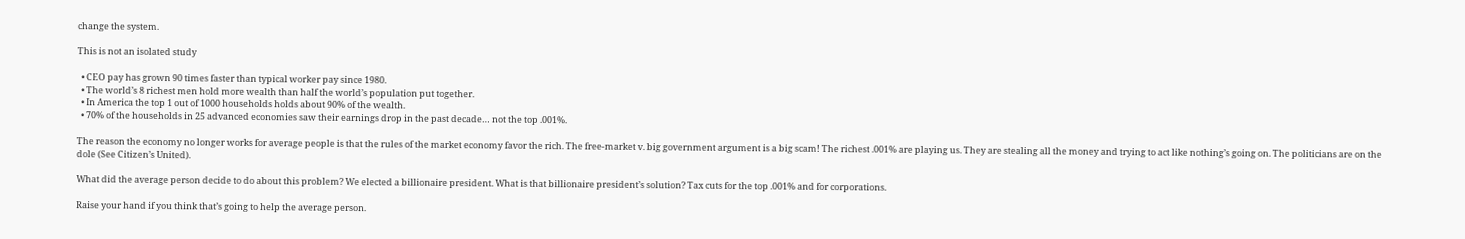change the system.

This is not an isolated study

  • CEO pay has grown 90 times faster than typical worker pay since 1980.
  • The world’s 8 richest men hold more wealth than half the world’s population put together.
  • In America the top 1 out of 1000 households holds about 90% of the wealth.
  • 70% of the households in 25 advanced economies saw their earnings drop in the past decade… not the top .001%.

The reason the economy no longer works for average people is that the rules of the market economy favor the rich. The free-market v. big government argument is a big scam! The richest .001% are playing us. They are stealing all the money and trying to act like nothing’s going on. The politicians are on the dole (See Citizen’s United).

What did the average person decide to do about this problem? We elected a billionaire president. What is that billionaire president’s solution? Tax cuts for the top .001% and for corporations.

Raise your hand if you think that’s going to help the average person.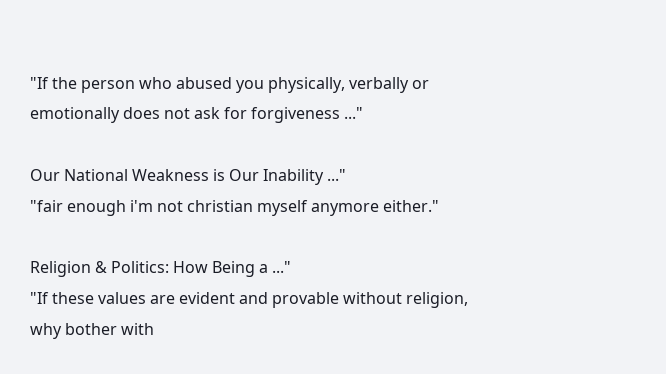"If the person who abused you physically, verbally or emotionally does not ask for forgiveness ..."

Our National Weakness is Our Inability ..."
"fair enough i'm not christian myself anymore either."

Religion & Politics: How Being a ..."
"If these values are evident and provable without religion, why bother with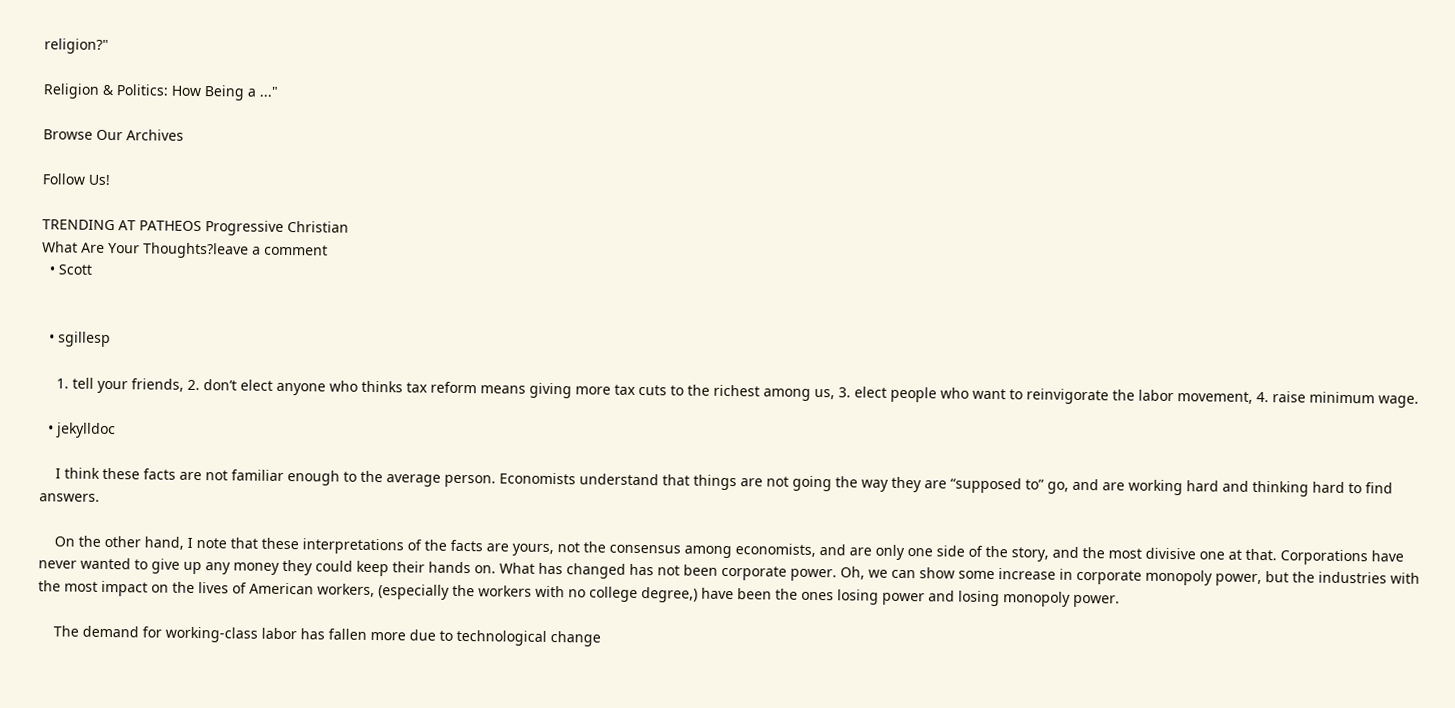religion?"

Religion & Politics: How Being a ..."

Browse Our Archives

Follow Us!

TRENDING AT PATHEOS Progressive Christian
What Are Your Thoughts?leave a comment
  • Scott


  • sgillesp

    1. tell your friends, 2. don’t elect anyone who thinks tax reform means giving more tax cuts to the richest among us, 3. elect people who want to reinvigorate the labor movement, 4. raise minimum wage.

  • jekylldoc

    I think these facts are not familiar enough to the average person. Economists understand that things are not going the way they are “supposed to” go, and are working hard and thinking hard to find answers.

    On the other hand, I note that these interpretations of the facts are yours, not the consensus among economists, and are only one side of the story, and the most divisive one at that. Corporations have never wanted to give up any money they could keep their hands on. What has changed has not been corporate power. Oh, we can show some increase in corporate monopoly power, but the industries with the most impact on the lives of American workers, (especially the workers with no college degree,) have been the ones losing power and losing monopoly power.

    The demand for working-class labor has fallen more due to technological change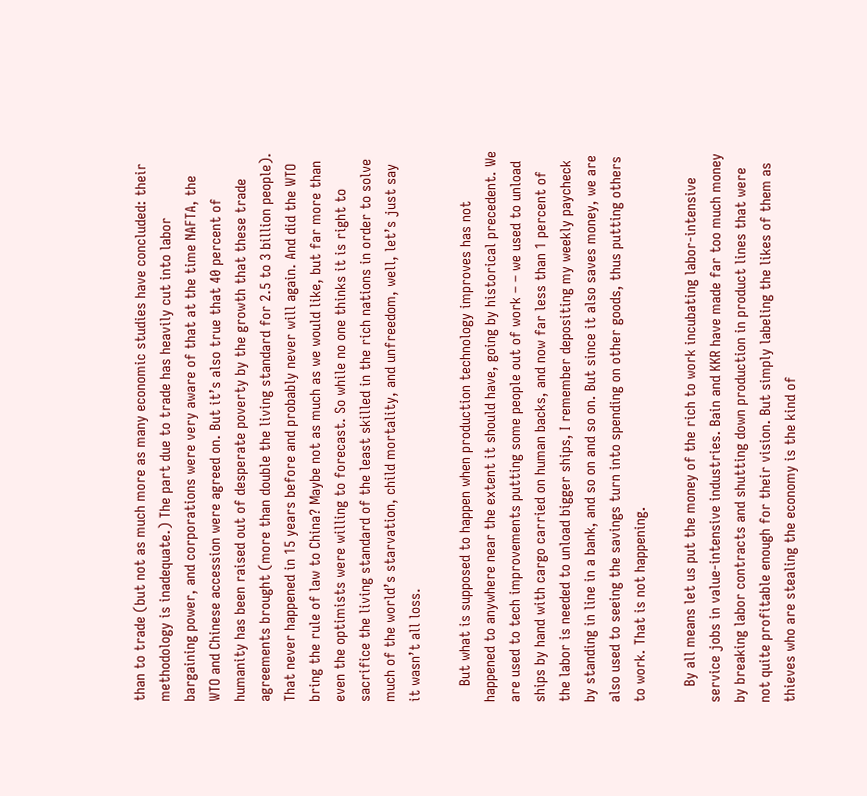than to trade (but not as much more as many economic studies have concluded: their methodology is inadequate.) The part due to trade has heavily cut into labor bargaining power, and corporations were very aware of that at the time NAFTA, the WTO and Chinese accession were agreed on. But it’s also true that 40 percent of humanity has been raised out of desperate poverty by the growth that these trade agreements brought (more than double the living standard for 2.5 to 3 billion people). That never happened in 15 years before and probably never will again. And did the WTO bring the rule of law to China? Maybe not as much as we would like, but far more than even the optimists were willing to forecast. So while no one thinks it is right to sacrifice the living standard of the least skilled in the rich nations in order to solve much of the world’s starvation, child mortality, and unfreedom, well, let’s just say it wasn’t all loss.

    But what is supposed to happen when production technology improves has not happened to anywhere near the extent it should have, going by historical precedent. We are used to tech improvements putting some people out of work – – we used to unload ships by hand with cargo carried on human backs, and now far less than 1 percent of the labor is needed to unload bigger ships, I remember depositing my weekly paycheck by standing in line in a bank, and so on and so on. But since it also saves money, we are also used to seeing the savings turn into spending on other goods, thus putting others to work. That is not happening.

    By all means let us put the money of the rich to work incubating labor-intensive service jobs in value-intensive industries. Bain and KKR have made far too much money by breaking labor contracts and shutting down production in product lines that were not quite profitable enough for their vision. But simply labeling the likes of them as thieves who are stealing the economy is the kind of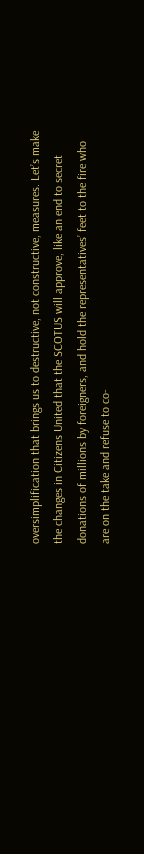oversimplification that brings us to destructive, not constructive, measures. Let’s make the changes in Citizens United that the SCOTUS will approve, like an end to secret donations of millions by foreigners, and hold the representatives’ feet to the fire who are on the take and refuse to co-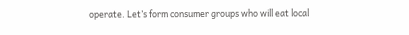operate. Let’s form consumer groups who will eat local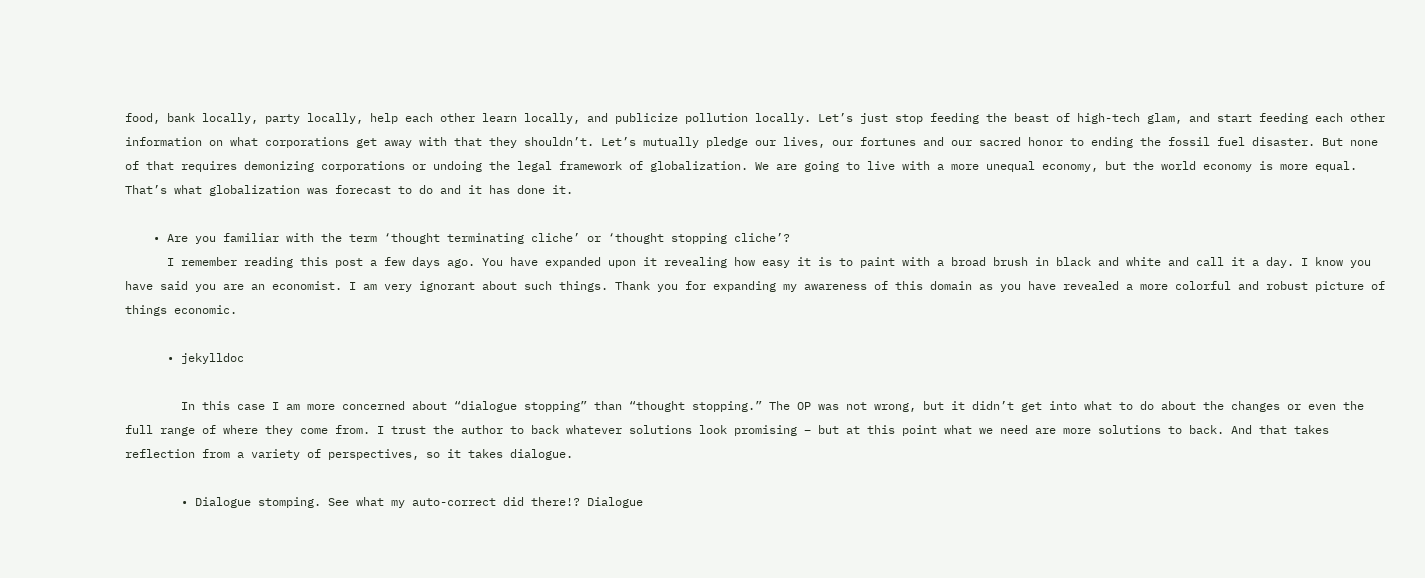food, bank locally, party locally, help each other learn locally, and publicize pollution locally. Let’s just stop feeding the beast of high-tech glam, and start feeding each other information on what corporations get away with that they shouldn’t. Let’s mutually pledge our lives, our fortunes and our sacred honor to ending the fossil fuel disaster. But none of that requires demonizing corporations or undoing the legal framework of globalization. We are going to live with a more unequal economy, but the world economy is more equal. That’s what globalization was forecast to do and it has done it.

    • Are you familiar with the term ‘thought terminating cliche’ or ‘thought stopping cliche’?
      I remember reading this post a few days ago. You have expanded upon it revealing how easy it is to paint with a broad brush in black and white and call it a day. I know you have said you are an economist. I am very ignorant about such things. Thank you for expanding my awareness of this domain as you have revealed a more colorful and robust picture of things economic.

      • jekylldoc

        In this case I am more concerned about “dialogue stopping” than “thought stopping.” The OP was not wrong, but it didn’t get into what to do about the changes or even the full range of where they come from. I trust the author to back whatever solutions look promising – but at this point what we need are more solutions to back. And that takes reflection from a variety of perspectives, so it takes dialogue.

        • Dialogue stomping. See what my auto-correct did there!? Dialogue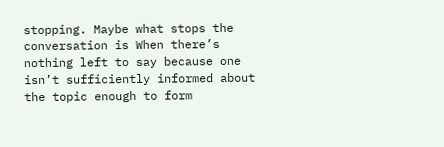stopping. Maybe what stops the conversation is When there’s nothing left to say because one isn’t sufficiently informed about the topic enough to form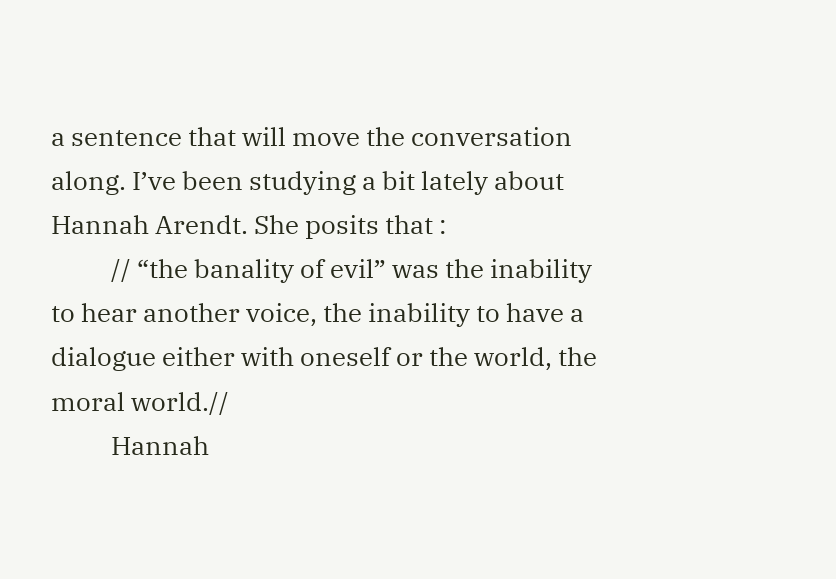a sentence that will move the conversation along. I’ve been studying a bit lately about Hannah Arendt. She posits that :
          // “the banality of evil” was the inability to hear another voice, the inability to have a dialogue either with oneself or the world, the moral world.//
          Hannah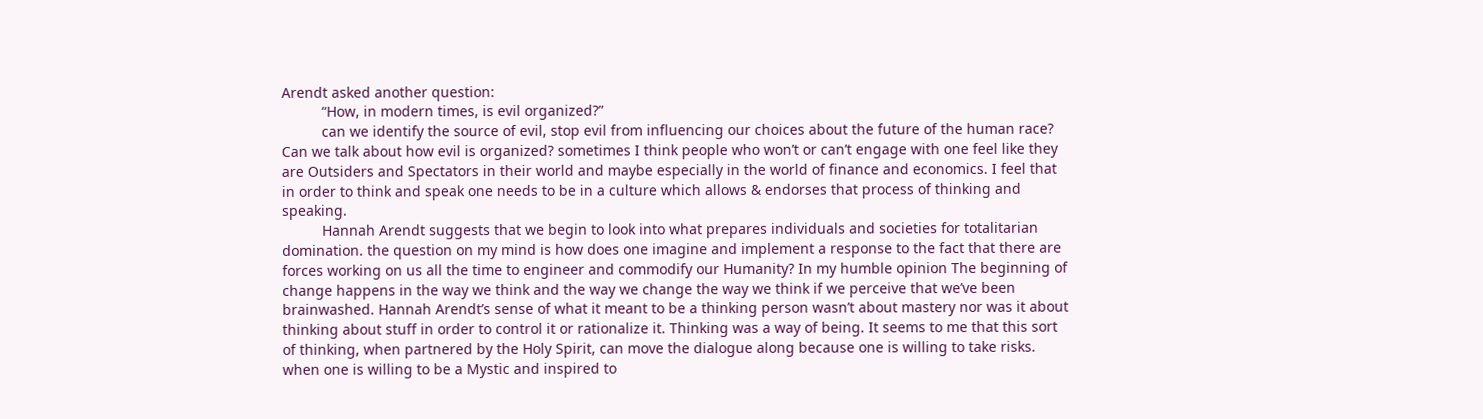Arendt asked another question:
          “How, in modern times, is evil organized?”
          can we identify the source of evil, stop evil from influencing our choices about the future of the human race? Can we talk about how evil is organized? sometimes I think people who won’t or can’t engage with one feel like they are Outsiders and Spectators in their world and maybe especially in the world of finance and economics. I feel that in order to think and speak one needs to be in a culture which allows & endorses that process of thinking and speaking.
          Hannah Arendt suggests that we begin to look into what prepares individuals and societies for totalitarian domination. the question on my mind is how does one imagine and implement a response to the fact that there are forces working on us all the time to engineer and commodify our Humanity? In my humble opinion The beginning of change happens in the way we think and the way we change the way we think if we perceive that we’ve been brainwashed. Hannah Arendt’s sense of what it meant to be a thinking person wasn’t about mastery nor was it about thinking about stuff in order to control it or rationalize it. Thinking was a way of being. It seems to me that this sort of thinking, when partnered by the Holy Spirit, can move the dialogue along because one is willing to take risks. when one is willing to be a Mystic and inspired to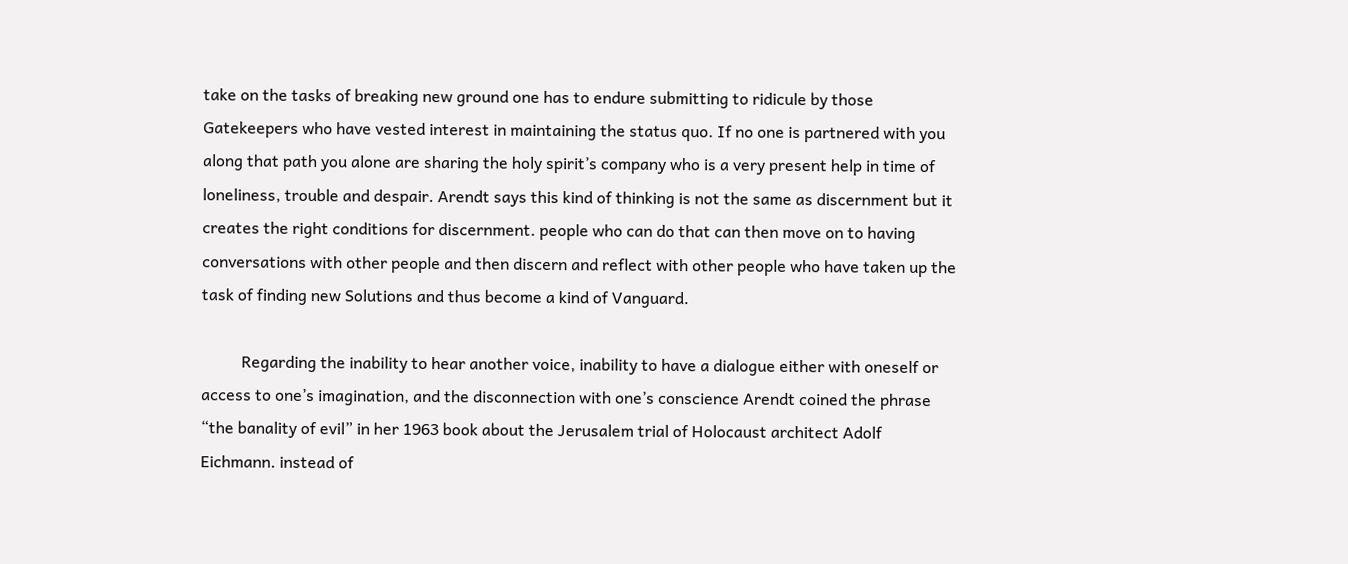take on the tasks of breaking new ground one has to endure submitting to ridicule by those Gatekeepers who have vested interest in maintaining the status quo. If no one is partnered with you along that path you alone are sharing the holy spirit’s company who is a very present help in time of loneliness, trouble and despair. Arendt says this kind of thinking is not the same as discernment but it creates the right conditions for discernment. people who can do that can then move on to having conversations with other people and then discern and reflect with other people who have taken up the task of finding new Solutions and thus become a kind of Vanguard.

          Regarding the inability to hear another voice, inability to have a dialogue either with oneself or access to one’s imagination, and the disconnection with one’s conscience Arendt coined the phrase “the banality of evil” in her 1963 book about the Jerusalem trial of Holocaust architect Adolf Eichmann. instead of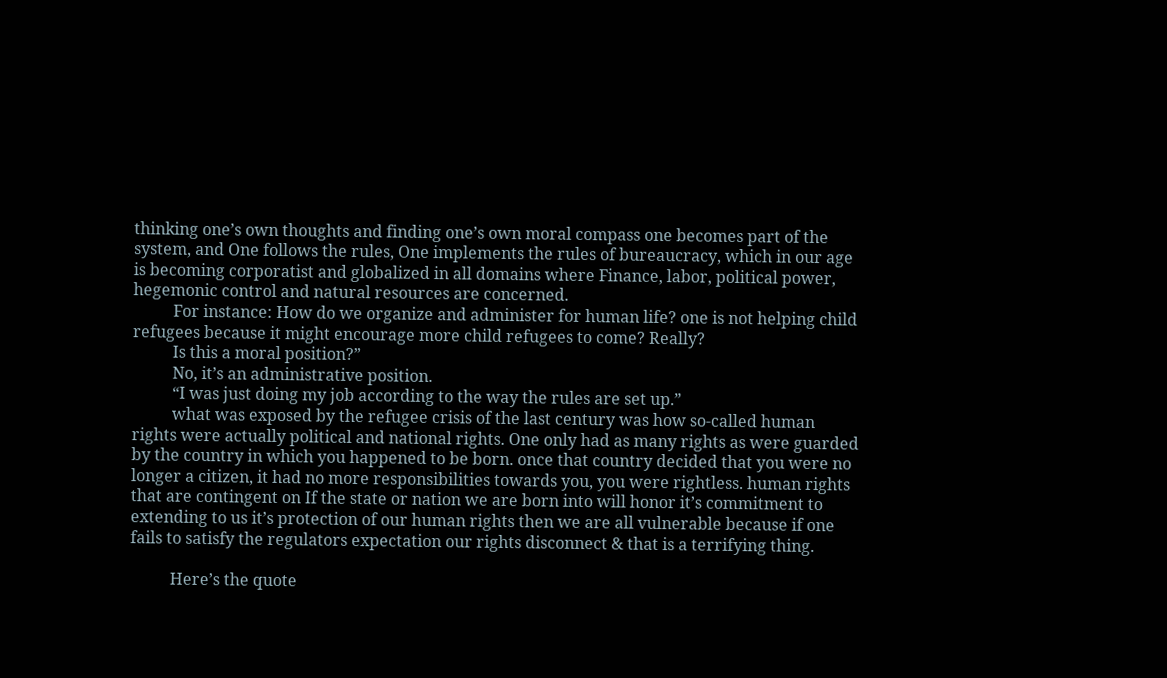thinking one’s own thoughts and finding one’s own moral compass one becomes part of the system, and One follows the rules, One implements the rules of bureaucracy, which in our age is becoming corporatist and globalized in all domains where Finance, labor, political power, hegemonic control and natural resources are concerned.
          For instance: How do we organize and administer for human life? one is not helping child refugees because it might encourage more child refugees to come? Really?
          Is this a moral position?”
          No, it’s an administrative position.
          “I was just doing my job according to the way the rules are set up.”
          what was exposed by the refugee crisis of the last century was how so-called human rights were actually political and national rights. One only had as many rights as were guarded by the country in which you happened to be born. once that country decided that you were no longer a citizen, it had no more responsibilities towards you, you were rightless. human rights that are contingent on If the state or nation we are born into will honor it’s commitment to extending to us it’s protection of our human rights then we are all vulnerable because if one fails to satisfy the regulators expectation our rights disconnect & that is a terrifying thing.

          Here’s the quote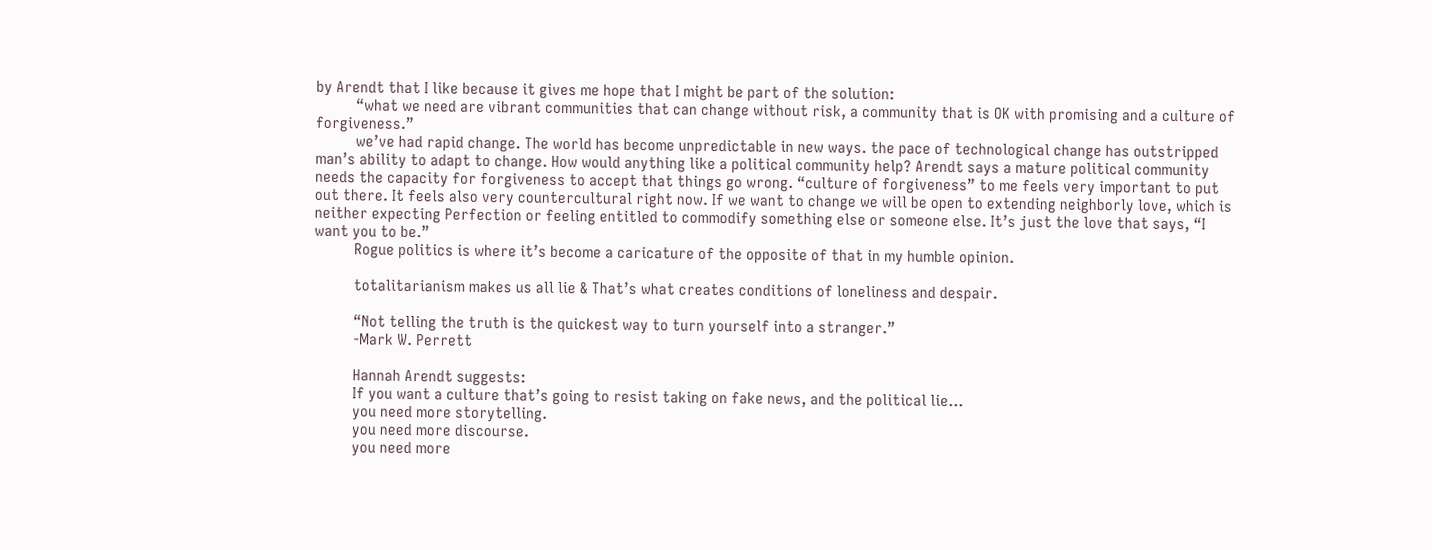by Arendt that I like because it gives me hope that I might be part of the solution:
          “what we need are vibrant communities that can change without risk, a community that is OK with promising and a culture of forgiveness.”
          we’ve had rapid change. The world has become unpredictable in new ways. the pace of technological change has outstripped man’s ability to adapt to change. How would anything like a political community help? Arendt says a mature political community needs the capacity for forgiveness to accept that things go wrong. “culture of forgiveness” to me feels very important to put out there. It feels also very countercultural right now. If we want to change we will be open to extending neighborly love, which is neither expecting Perfection or feeling entitled to commodify something else or someone else. It’s just the love that says, “I want you to be.”
          Rogue politics is where it’s become a caricature of the opposite of that in my humble opinion.

          totalitarianism makes us all lie & That’s what creates conditions of loneliness and despair.

          “Not telling the truth is the quickest way to turn yourself into a stranger.”
          -Mark W. Perrett

          Hannah Arendt suggests:
          If you want a culture that’s going to resist taking on fake news, and the political lie…
          you need more storytelling.
          you need more discourse.
          you need more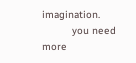imagination.
          you need more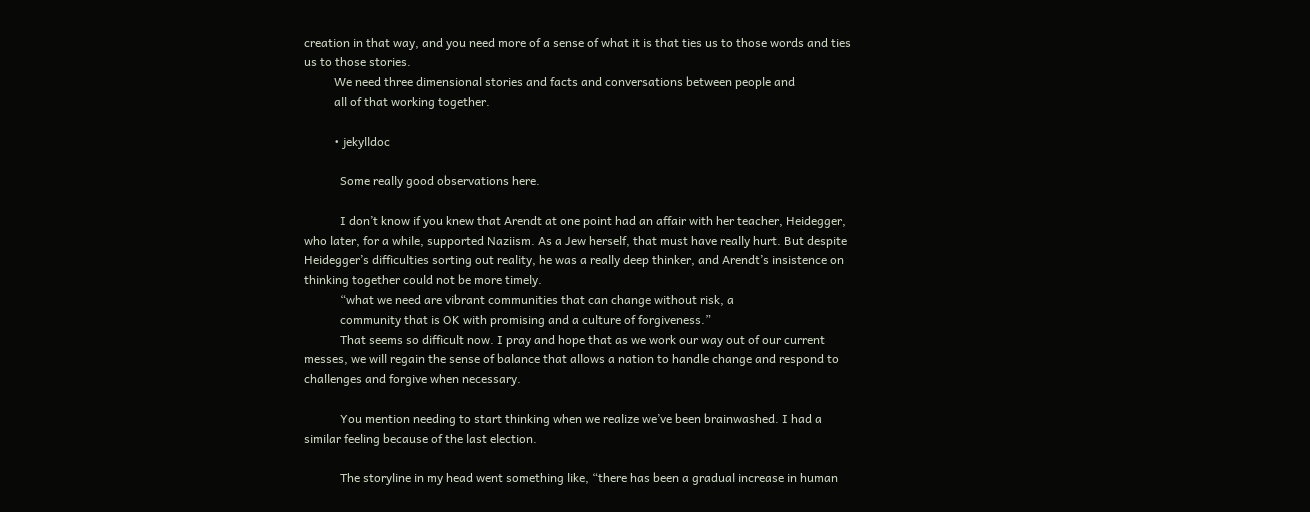creation in that way, and you need more of a sense of what it is that ties us to those words and ties us to those stories.
          We need three dimensional stories and facts and conversations between people and
          all of that working together.

          • jekylldoc

            Some really good observations here.

            I don’t know if you knew that Arendt at one point had an affair with her teacher, Heidegger, who later, for a while, supported Naziism. As a Jew herself, that must have really hurt. But despite Heidegger’s difficulties sorting out reality, he was a really deep thinker, and Arendt’s insistence on thinking together could not be more timely.
            “what we need are vibrant communities that can change without risk, a
            community that is OK with promising and a culture of forgiveness.”
            That seems so difficult now. I pray and hope that as we work our way out of our current messes, we will regain the sense of balance that allows a nation to handle change and respond to challenges and forgive when necessary.

            You mention needing to start thinking when we realize we’ve been brainwashed. I had a similar feeling because of the last election.

            The storyline in my head went something like, “there has been a gradual increase in human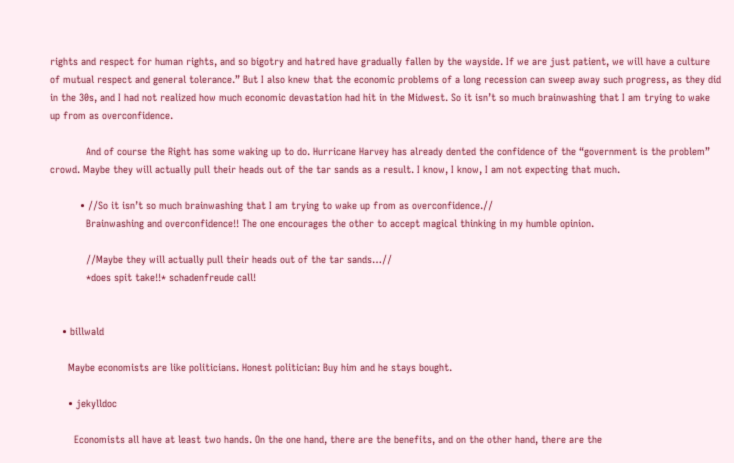rights and respect for human rights, and so bigotry and hatred have gradually fallen by the wayside. If we are just patient, we will have a culture of mutual respect and general tolerance.” But I also knew that the economic problems of a long recession can sweep away such progress, as they did in the 30s, and I had not realized how much economic devastation had hit in the Midwest. So it isn’t so much brainwashing that I am trying to wake up from as overconfidence.

            And of course the Right has some waking up to do. Hurricane Harvey has already dented the confidence of the “government is the problem” crowd. Maybe they will actually pull their heads out of the tar sands as a result. I know, I know, I am not expecting that much.

          • //So it isn’t so much brainwashing that I am trying to wake up from as overconfidence.//
            Brainwashing and overconfidence!! The one encourages the other to accept magical thinking in my humble opinion.

            //Maybe they will actually pull their heads out of the tar sands…//
            *does spit take!!* schadenfreude call!


    • billwald

      Maybe economists are like politicians. Honest politician: Buy him and he stays bought.

      • jekylldoc

        Economists all have at least two hands. On the one hand, there are the benefits, and on the other hand, there are the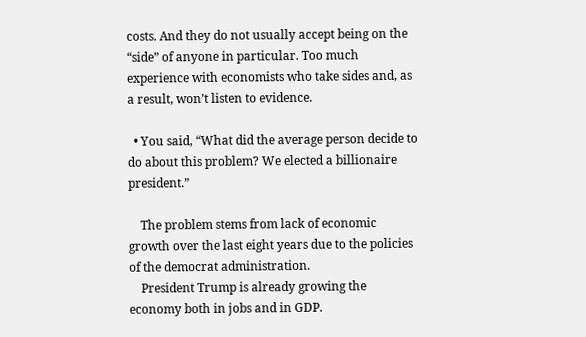costs. And they do not usually accept being on the “side” of anyone in particular. Too much experience with economists who take sides and, as a result, won’t listen to evidence.

  • You said, “What did the average person decide to do about this problem? We elected a billionaire president.”

    The problem stems from lack of economic growth over the last eight years due to the policies of the democrat administration.
    President Trump is already growing the economy both in jobs and in GDP.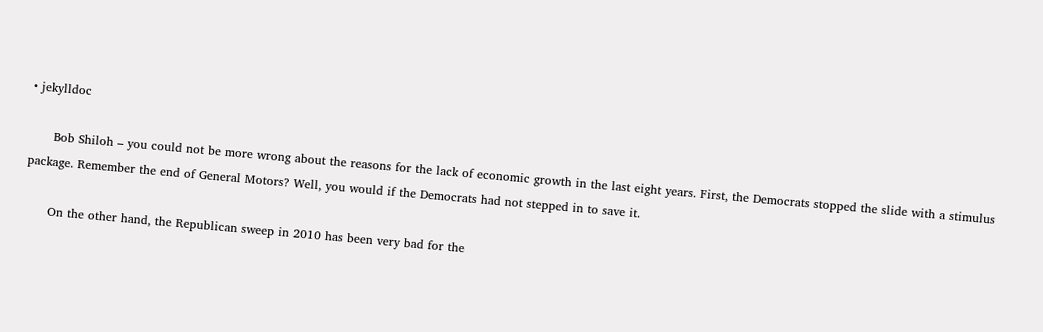• jekylldoc

      Bob Shiloh – you could not be more wrong about the reasons for the lack of economic growth in the last eight years. First, the Democrats stopped the slide with a stimulus package. Remember the end of General Motors? Well, you would if the Democrats had not stepped in to save it.

      On the other hand, the Republican sweep in 2010 has been very bad for the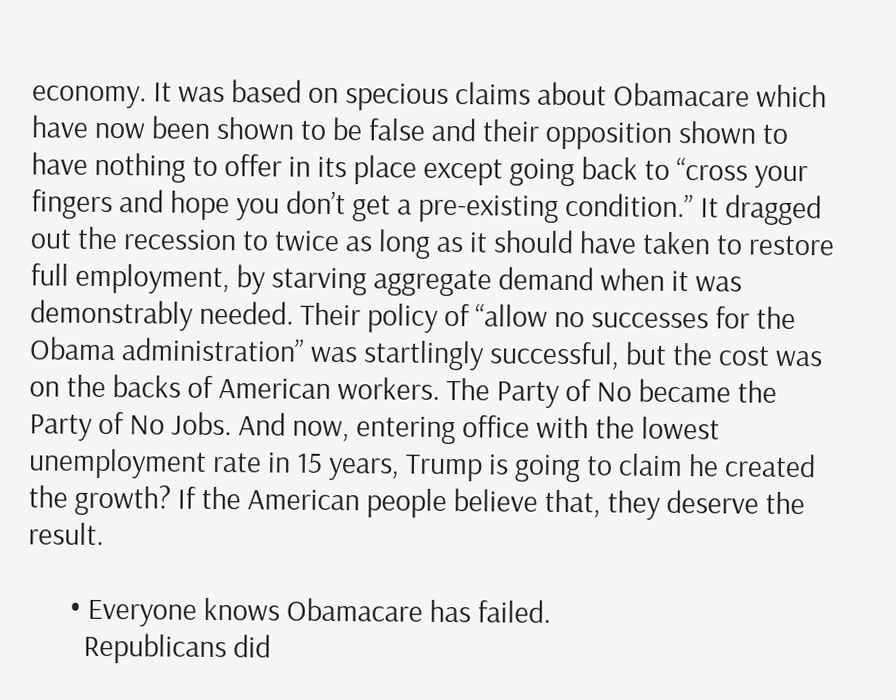economy. It was based on specious claims about Obamacare which have now been shown to be false and their opposition shown to have nothing to offer in its place except going back to “cross your fingers and hope you don’t get a pre-existing condition.” It dragged out the recession to twice as long as it should have taken to restore full employment, by starving aggregate demand when it was demonstrably needed. Their policy of “allow no successes for the Obama administration” was startlingly successful, but the cost was on the backs of American workers. The Party of No became the Party of No Jobs. And now, entering office with the lowest unemployment rate in 15 years, Trump is going to claim he created the growth? If the American people believe that, they deserve the result.

      • Everyone knows Obamacare has failed.
        Republicans did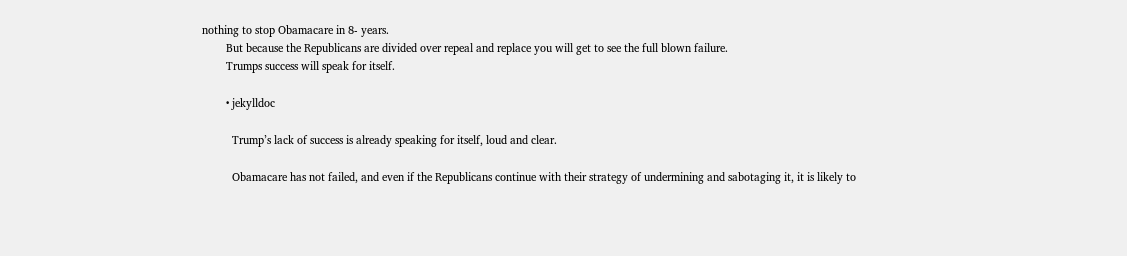nothing to stop Obamacare in 8- years.
        But because the Republicans are divided over repeal and replace you will get to see the full blown failure.
        Trumps success will speak for itself.

        • jekylldoc

          Trump’s lack of success is already speaking for itself, loud and clear.

          Obamacare has not failed, and even if the Republicans continue with their strategy of undermining and sabotaging it, it is likely to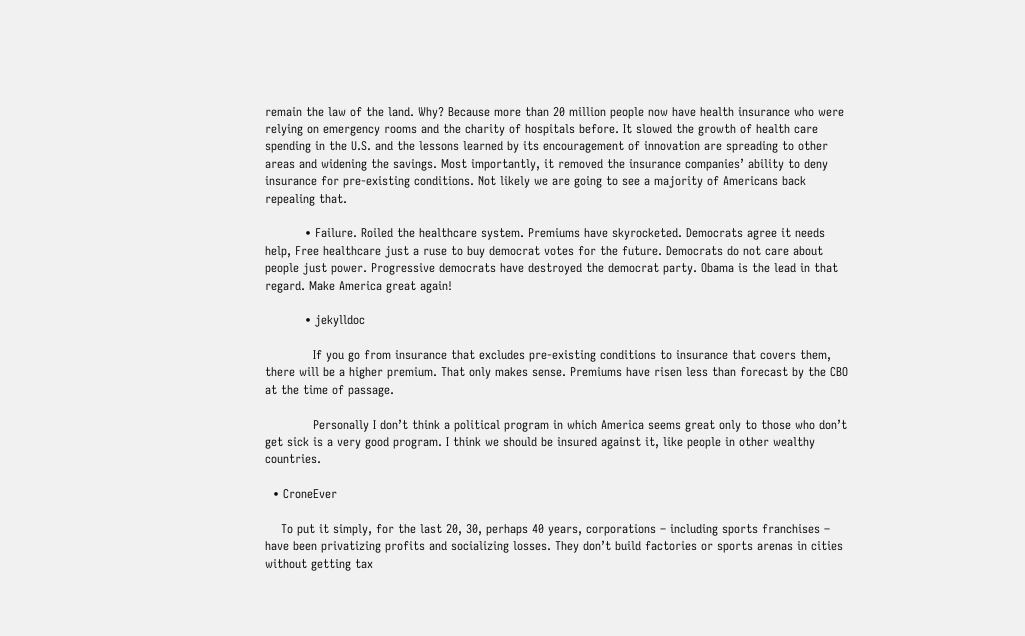remain the law of the land. Why? Because more than 20 million people now have health insurance who were relying on emergency rooms and the charity of hospitals before. It slowed the growth of health care spending in the U.S. and the lessons learned by its encouragement of innovation are spreading to other areas and widening the savings. Most importantly, it removed the insurance companies’ ability to deny insurance for pre-existing conditions. Not likely we are going to see a majority of Americans back repealing that.

          • Failure. Roiled the healthcare system. Premiums have skyrocketed. Democrats agree it needs help, Free healthcare just a ruse to buy democrat votes for the future. Democrats do not care about people just power. Progressive democrats have destroyed the democrat party. Obama is the lead in that regard. Make America great again!

          • jekylldoc

            If you go from insurance that excludes pre-existing conditions to insurance that covers them, there will be a higher premium. That only makes sense. Premiums have risen less than forecast by the CBO at the time of passage.

            Personally I don’t think a political program in which America seems great only to those who don’t get sick is a very good program. I think we should be insured against it, like people in other wealthy countries.

  • CroneEver

    To put it simply, for the last 20, 30, perhaps 40 years, corporations – including sports franchises – have been privatizing profits and socializing losses. They don’t build factories or sports arenas in cities without getting tax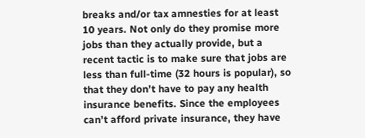breaks and/or tax amnesties for at least 10 years. Not only do they promise more jobs than they actually provide, but a recent tactic is to make sure that jobs are less than full-time (32 hours is popular), so that they don’t have to pay any health insurance benefits. Since the employees can’t afford private insurance, they have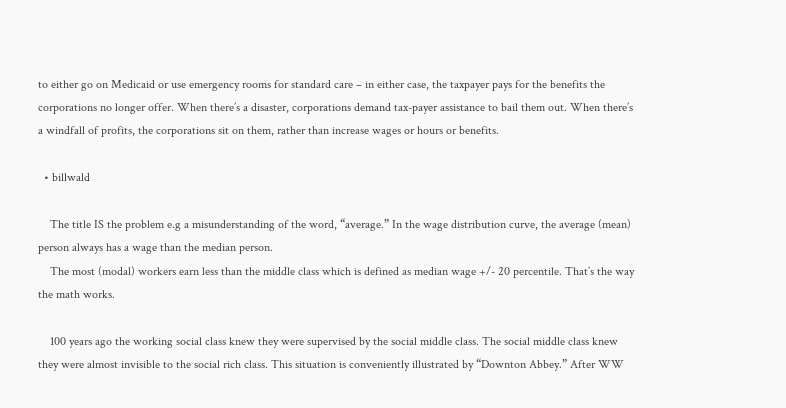to either go on Medicaid or use emergency rooms for standard care – in either case, the taxpayer pays for the benefits the corporations no longer offer. When there’s a disaster, corporations demand tax-payer assistance to bail them out. When there’s a windfall of profits, the corporations sit on them, rather than increase wages or hours or benefits.

  • billwald

    The title IS the problem e.g a misunderstanding of the word, “average.” In the wage distribution curve, the average (mean) person always has a wage than the median person.
    The most (modal) workers earn less than the middle class which is defined as median wage +/- 20 percentile. That’s the way the math works.

    100 years ago the working social class knew they were supervised by the social middle class. The social middle class knew they were almost invisible to the social rich class. This situation is conveniently illustrated by “Downton Abbey.” After WW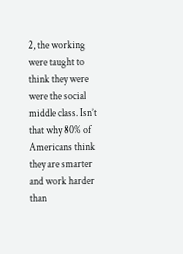2, the working were taught to think they were were the social middle class. Isn’t that why 80% of Americans think they are smarter and work harder than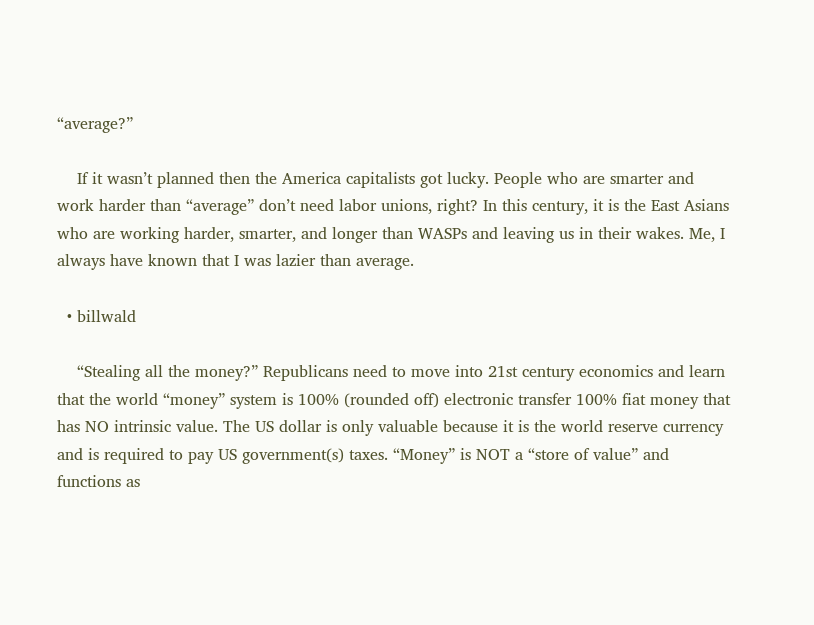“average?”

    If it wasn’t planned then the America capitalists got lucky. People who are smarter and work harder than “average” don’t need labor unions, right? In this century, it is the East Asians who are working harder, smarter, and longer than WASPs and leaving us in their wakes. Me, I always have known that I was lazier than average.

  • billwald

    “Stealing all the money?” Republicans need to move into 21st century economics and learn that the world “money” system is 100% (rounded off) electronic transfer 100% fiat money that has NO intrinsic value. The US dollar is only valuable because it is the world reserve currency and is required to pay US government(s) taxes. “Money” is NOT a “store of value” and functions as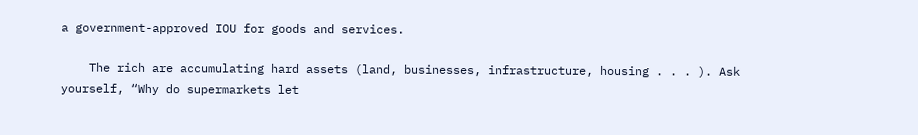a government-approved IOU for goods and services.

    The rich are accumulating hard assets (land, businesses, infrastructure, housing . . . ). Ask yourself, “Why do supermarkets let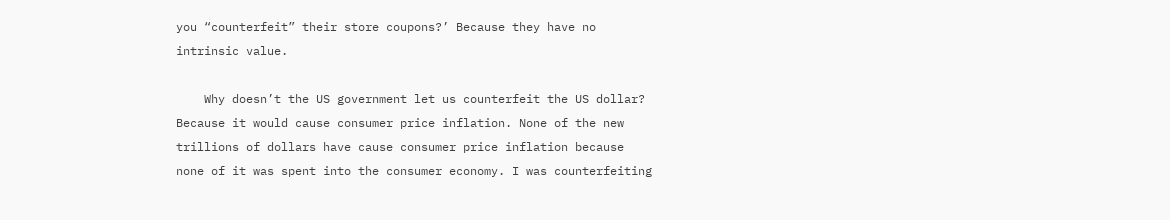you “counterfeit” their store coupons?’ Because they have no intrinsic value.

    Why doesn’t the US government let us counterfeit the US dollar? Because it would cause consumer price inflation. None of the new trillions of dollars have cause consumer price inflation because none of it was spent into the consumer economy. I was counterfeiting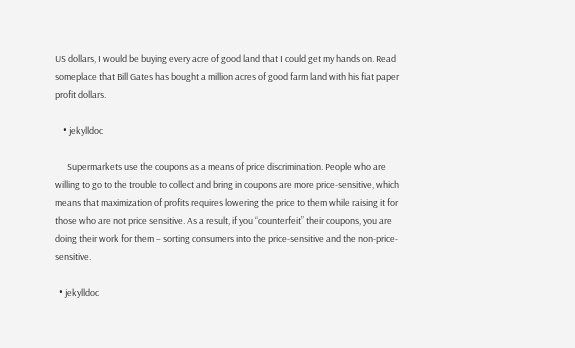US dollars, I would be buying every acre of good land that I could get my hands on. Read someplace that Bill Gates has bought a million acres of good farm land with his fiat paper profit dollars.

    • jekylldoc

      Supermarkets use the coupons as a means of price discrimination. People who are willing to go to the trouble to collect and bring in coupons are more price-sensitive, which means that maximization of profits requires lowering the price to them while raising it for those who are not price sensitive. As a result, if you “counterfeit” their coupons, you are doing their work for them – sorting consumers into the price-sensitive and the non-price-sensitive.

  • jekylldoc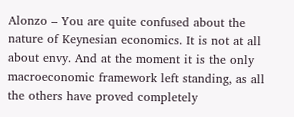Alonzo – You are quite confused about the nature of Keynesian economics. It is not at all about envy. And at the moment it is the only macroeconomic framework left standing, as all the others have proved completely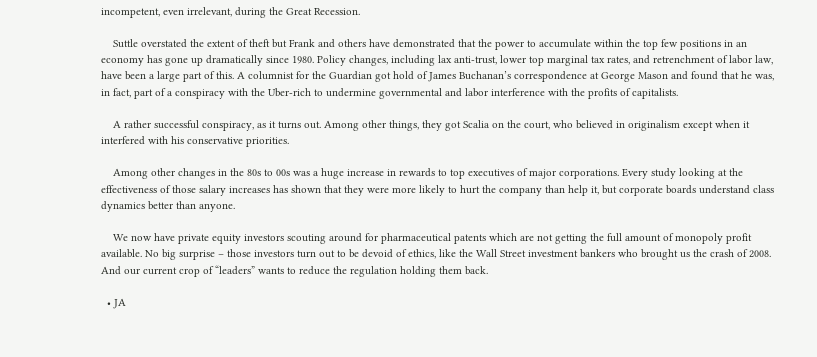incompetent, even irrelevant, during the Great Recession.

    Suttle overstated the extent of theft but Frank and others have demonstrated that the power to accumulate within the top few positions in an economy has gone up dramatically since 1980. Policy changes, including lax anti-trust, lower top marginal tax rates, and retrenchment of labor law, have been a large part of this. A columnist for the Guardian got hold of James Buchanan’s correspondence at George Mason and found that he was, in fact, part of a conspiracy with the Uber-rich to undermine governmental and labor interference with the profits of capitalists.

    A rather successful conspiracy, as it turns out. Among other things, they got Scalia on the court, who believed in originalism except when it interfered with his conservative priorities.

    Among other changes in the 80s to 00s was a huge increase in rewards to top executives of major corporations. Every study looking at the effectiveness of those salary increases has shown that they were more likely to hurt the company than help it, but corporate boards understand class dynamics better than anyone.

    We now have private equity investors scouting around for pharmaceutical patents which are not getting the full amount of monopoly profit available. No big surprise – those investors turn out to be devoid of ethics, like the Wall Street investment bankers who brought us the crash of 2008. And our current crop of “leaders” wants to reduce the regulation holding them back.

  • JA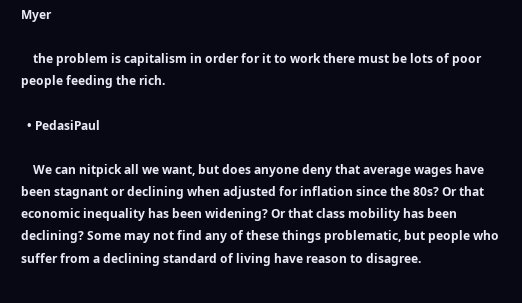Myer

    the problem is capitalism in order for it to work there must be lots of poor people feeding the rich.

  • PedasiPaul

    We can nitpick all we want, but does anyone deny that average wages have been stagnant or declining when adjusted for inflation since the 80s? Or that economic inequality has been widening? Or that class mobility has been declining? Some may not find any of these things problematic, but people who suffer from a declining standard of living have reason to disagree.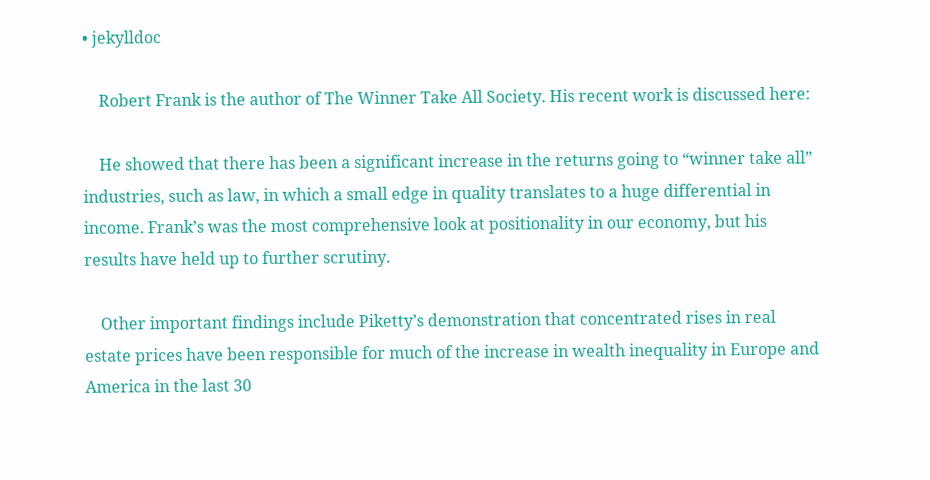• jekylldoc

    Robert Frank is the author of The Winner Take All Society. His recent work is discussed here:

    He showed that there has been a significant increase in the returns going to “winner take all” industries, such as law, in which a small edge in quality translates to a huge differential in income. Frank’s was the most comprehensive look at positionality in our economy, but his results have held up to further scrutiny.

    Other important findings include Piketty’s demonstration that concentrated rises in real estate prices have been responsible for much of the increase in wealth inequality in Europe and America in the last 30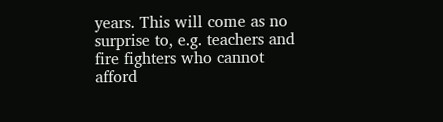years. This will come as no surprise to, e.g. teachers and fire fighters who cannot afford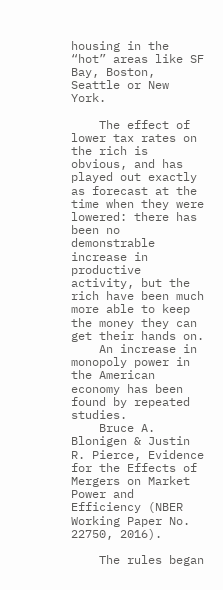housing in the “hot” areas like SF Bay, Boston, Seattle or New York.

    The effect of lower tax rates on the rich is obvious, and has played out exactly as forecast at the time when they were lowered: there has been no demonstrable increase in productive activity, but the rich have been much more able to keep the money they can get their hands on.
    An increase in monopoly power in the American economy has been found by repeated studies.
    Bruce A. Blonigen & Justin R. Pierce, Evidence for the Effects of Mergers on Market Power and Efficiency (NBER Working Paper No. 22750, 2016).

    The rules began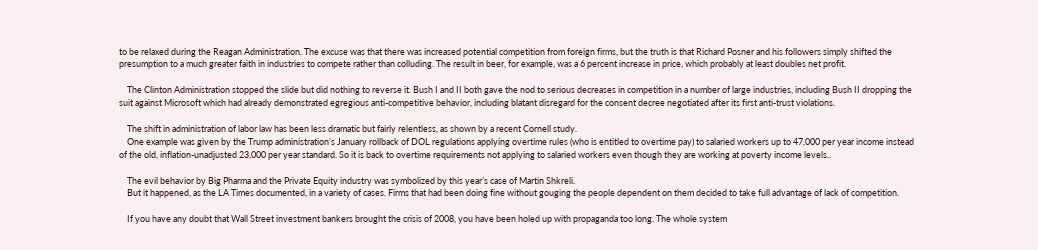to be relaxed during the Reagan Administration. The excuse was that there was increased potential competition from foreign firms, but the truth is that Richard Posner and his followers simply shifted the presumption to a much greater faith in industries to compete rather than colluding. The result in beer, for example, was a 6 percent increase in price, which probably at least doubles net profit.

    The Clinton Administration stopped the slide but did nothing to reverse it. Bush I and II both gave the nod to serious decreases in competition in a number of large industries, including Bush II dropping the suit against Microsoft which had already demonstrated egregious anti-competitive behavior, including blatant disregard for the consent decree negotiated after its first anti-trust violations.

    The shift in administration of labor law has been less dramatic but fairly relentless, as shown by a recent Cornell study.
    One example was given by the Trump administration’s January rollback of DOL regulations applying overtime rules (who is entitled to overtime pay) to salaried workers up to 47,000 per year income instead of the old, inflation-unadjusted 23,000 per year standard. So it is back to overtime requirements not applying to salaried workers even though they are working at poverty income levels..

    The evil behavior by Big Pharma and the Private Equity industry was symbolized by this year’s case of Martin Shkreli.
    But it happened, as the LA Times documented, in a variety of cases. Firms that had been doing fine without gouging the people dependent on them decided to take full advantage of lack of competition.

    If you have any doubt that Wall Street investment bankers brought the crisis of 2008, you have been holed up with propaganda too long. The whole system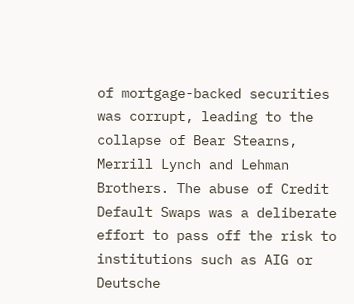of mortgage-backed securities was corrupt, leading to the collapse of Bear Stearns, Merrill Lynch and Lehman Brothers. The abuse of Credit Default Swaps was a deliberate effort to pass off the risk to institutions such as AIG or Deutsche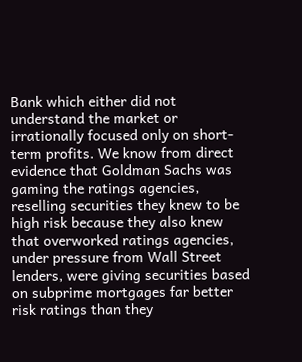Bank which either did not understand the market or irrationally focused only on short-term profits. We know from direct evidence that Goldman Sachs was gaming the ratings agencies, reselling securities they knew to be high risk because they also knew that overworked ratings agencies, under pressure from Wall Street lenders, were giving securities based on subprime mortgages far better risk ratings than they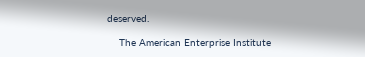deserved.

    The American Enterprise Institute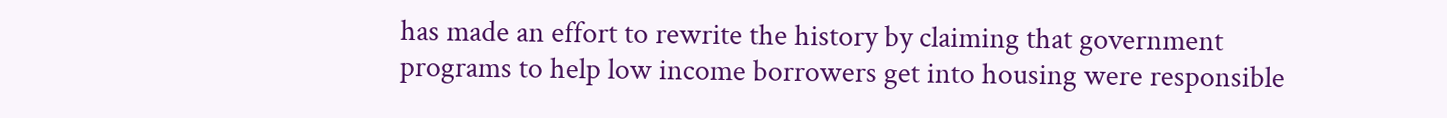has made an effort to rewrite the history by claiming that government programs to help low income borrowers get into housing were responsible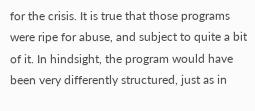for the crisis. It is true that those programs were ripe for abuse, and subject to quite a bit of it. In hindsight, the program would have been very differently structured, just as in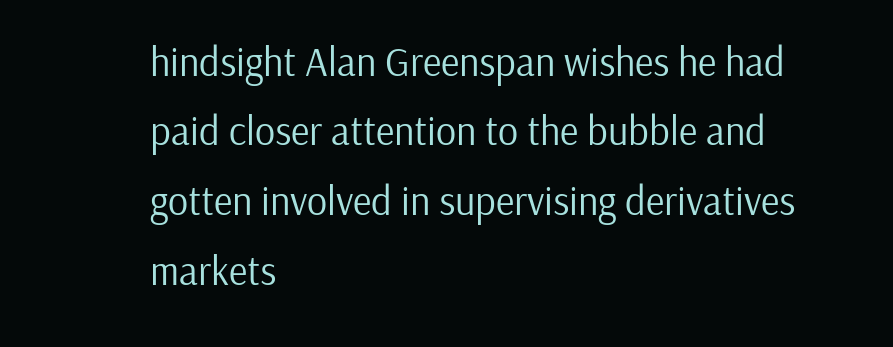hindsight Alan Greenspan wishes he had paid closer attention to the bubble and gotten involved in supervising derivatives markets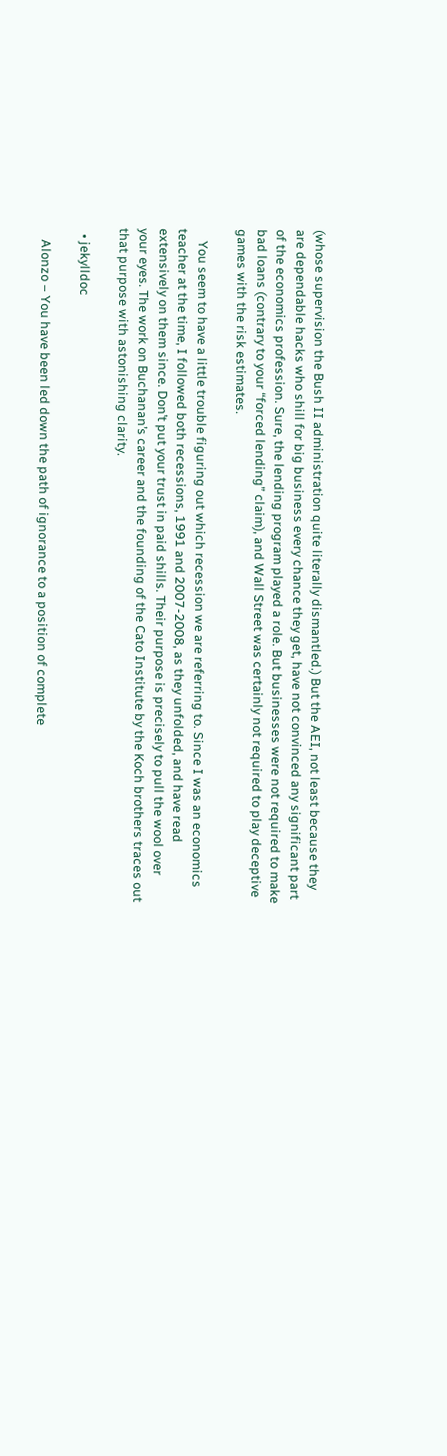(whose supervision the Bush II administration quite literally dismantled.) But the AEI, not least because they are dependable hacks who shill for big business every chance they get, have not convinced any significant part of the economics profession. Sure, the lending program played a role. But businesses were not required to make bad loans (contrary to your “forced lending” claim), and Wall Street was certainly not required to play deceptive games with the risk estimates.

    You seem to have a little trouble figuring out which recession we are referring to. Since I was an economics teacher at the time, I followed both recessions, 1991 and 2007-2008, as they unfolded, and have read extensively on them since. Don’t put your trust in paid shills. Their purpose is precisely to pull the wool over your eyes. The work on Buchanan’s career and the founding of the Cato Institute by the Koch brothers traces out that purpose with astonishing clarity.

  • jekylldoc

    Alonzo – You have been led down the path of ignorance to a position of complete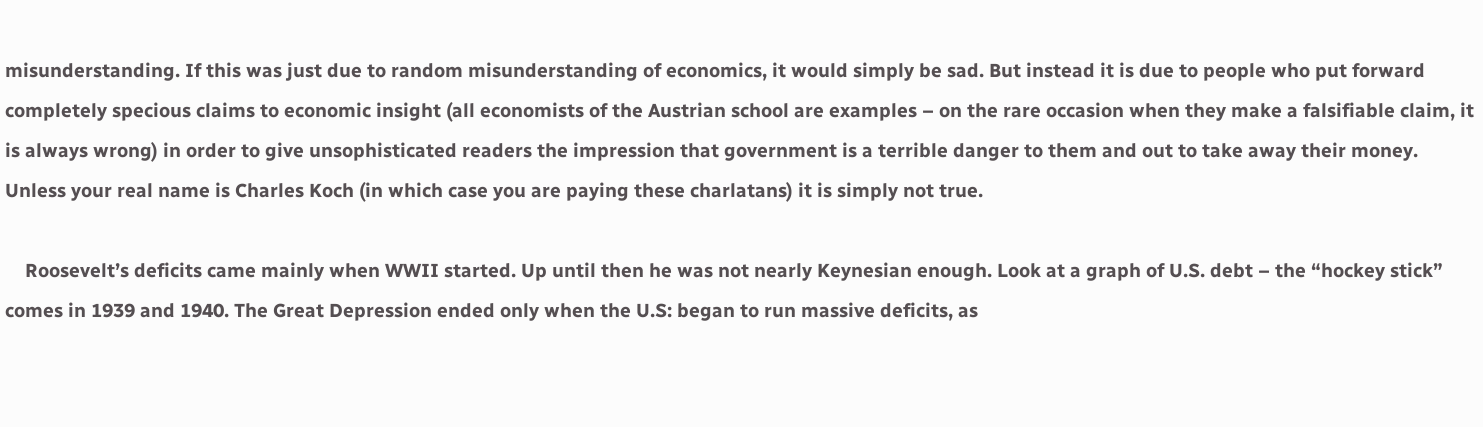misunderstanding. If this was just due to random misunderstanding of economics, it would simply be sad. But instead it is due to people who put forward completely specious claims to economic insight (all economists of the Austrian school are examples – on the rare occasion when they make a falsifiable claim, it is always wrong) in order to give unsophisticated readers the impression that government is a terrible danger to them and out to take away their money. Unless your real name is Charles Koch (in which case you are paying these charlatans) it is simply not true.

    Roosevelt’s deficits came mainly when WWII started. Up until then he was not nearly Keynesian enough. Look at a graph of U.S. debt – the “hockey stick” comes in 1939 and 1940. The Great Depression ended only when the U.S: began to run massive deficits, as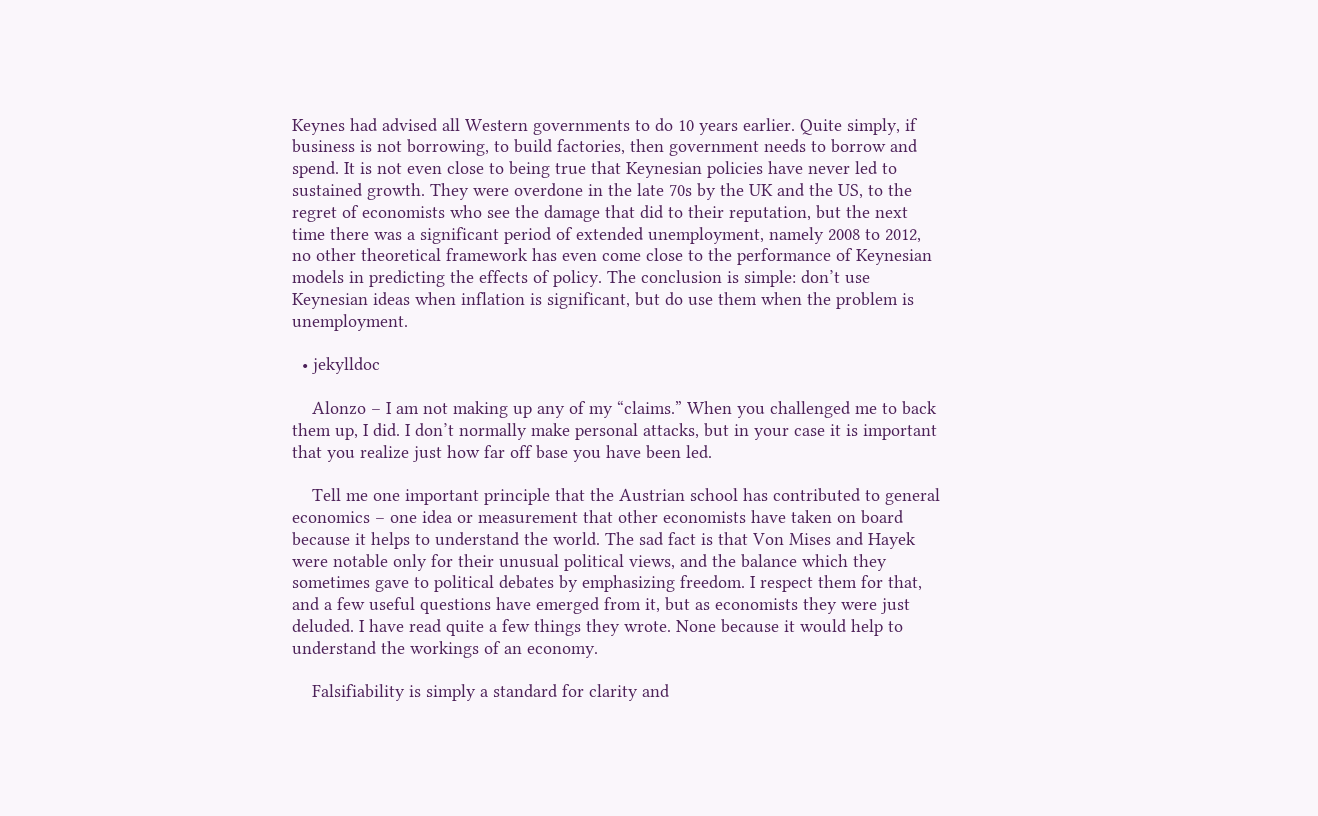Keynes had advised all Western governments to do 10 years earlier. Quite simply, if business is not borrowing, to build factories, then government needs to borrow and spend. It is not even close to being true that Keynesian policies have never led to sustained growth. They were overdone in the late 70s by the UK and the US, to the regret of economists who see the damage that did to their reputation, but the next time there was a significant period of extended unemployment, namely 2008 to 2012, no other theoretical framework has even come close to the performance of Keynesian models in predicting the effects of policy. The conclusion is simple: don’t use Keynesian ideas when inflation is significant, but do use them when the problem is unemployment.

  • jekylldoc

    Alonzo – I am not making up any of my “claims.” When you challenged me to back them up, I did. I don’t normally make personal attacks, but in your case it is important that you realize just how far off base you have been led.

    Tell me one important principle that the Austrian school has contributed to general economics – one idea or measurement that other economists have taken on board because it helps to understand the world. The sad fact is that Von Mises and Hayek were notable only for their unusual political views, and the balance which they sometimes gave to political debates by emphasizing freedom. I respect them for that, and a few useful questions have emerged from it, but as economists they were just deluded. I have read quite a few things they wrote. None because it would help to understand the workings of an economy.

    Falsifiability is simply a standard for clarity and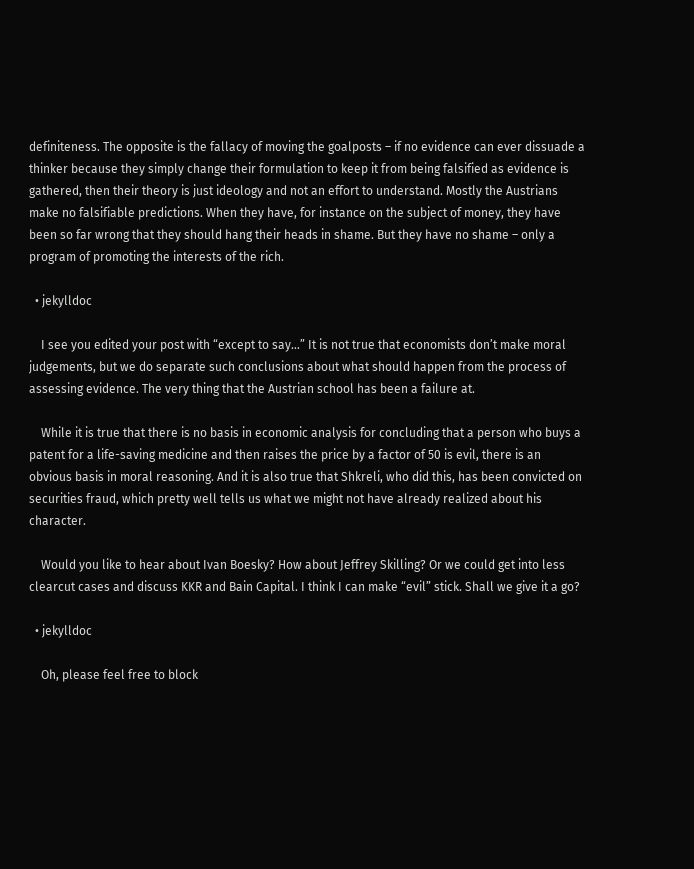definiteness. The opposite is the fallacy of moving the goalposts – if no evidence can ever dissuade a thinker because they simply change their formulation to keep it from being falsified as evidence is gathered, then their theory is just ideology and not an effort to understand. Mostly the Austrians make no falsifiable predictions. When they have, for instance on the subject of money, they have been so far wrong that they should hang their heads in shame. But they have no shame – only a program of promoting the interests of the rich.

  • jekylldoc

    I see you edited your post with “except to say…” It is not true that economists don’t make moral judgements, but we do separate such conclusions about what should happen from the process of assessing evidence. The very thing that the Austrian school has been a failure at.

    While it is true that there is no basis in economic analysis for concluding that a person who buys a patent for a life-saving medicine and then raises the price by a factor of 50 is evil, there is an obvious basis in moral reasoning. And it is also true that Shkreli, who did this, has been convicted on securities fraud, which pretty well tells us what we might not have already realized about his character.

    Would you like to hear about Ivan Boesky? How about Jeffrey Skilling? Or we could get into less clearcut cases and discuss KKR and Bain Capital. I think I can make “evil” stick. Shall we give it a go?

  • jekylldoc

    Oh, please feel free to block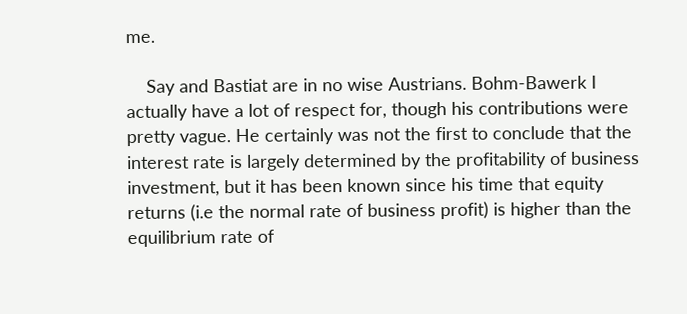me.

    Say and Bastiat are in no wise Austrians. Bohm-Bawerk I actually have a lot of respect for, though his contributions were pretty vague. He certainly was not the first to conclude that the interest rate is largely determined by the profitability of business investment, but it has been known since his time that equity returns (i.e the normal rate of business profit) is higher than the equilibrium rate of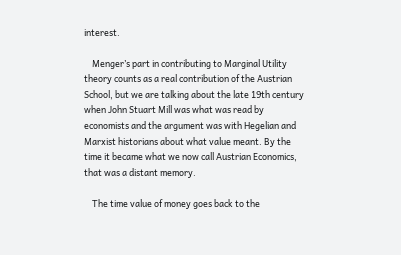interest.

    Menger’s part in contributing to Marginal Utility theory counts as a real contribution of the Austrian School, but we are talking about the late 19th century when John Stuart Mill was what was read by economists and the argument was with Hegelian and Marxist historians about what value meant. By the time it became what we now call Austrian Economics, that was a distant memory.

    The time value of money goes back to the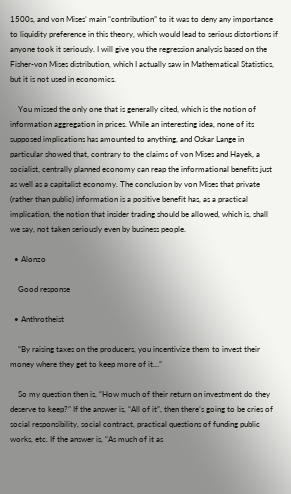1500s, and von Mises’ main “contribution” to it was to deny any importance to liquidity preference in this theory, which would lead to serious distortions if anyone took it seriously. I will give you the regression analysis based on the Fisher-von Mises distribution, which I actually saw in Mathematical Statistics, but it is not used in economics.

    You missed the only one that is generally cited, which is the notion of information aggregation in prices. While an interesting idea, none of its supposed implications has amounted to anything, and Oskar Lange in particular showed that, contrary to the claims of von Mises and Hayek, a socialist, centrally planned economy can reap the informational benefits just as well as a capitalist economy. The conclusion by von Mises that private (rather than public) information is a positive benefit has, as a practical implication, the notion that insider trading should be allowed, which is, shall we say, not taken seriously even by business people.

  • Alonzo

    Good response

  • Anthrotheist

    “By raising taxes on the producers, you incentivize them to invest their money where they get to keep more of it…”

    So my question then is, “How much of their return on investment do they deserve to keep?” If the answer is, “All of it”, then there’s going to be cries of social responsibility, social contract, practical questions of funding public works, etc. If the answer is, “As much of it as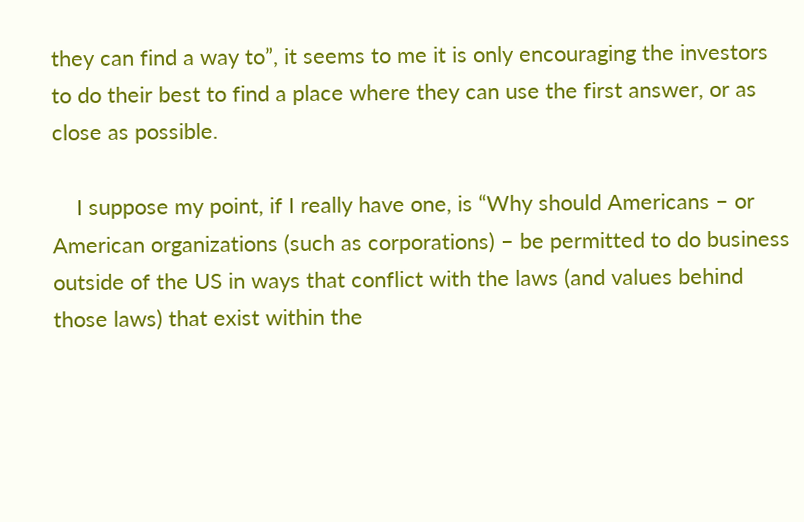they can find a way to”, it seems to me it is only encouraging the investors to do their best to find a place where they can use the first answer, or as close as possible.

    I suppose my point, if I really have one, is “Why should Americans – or American organizations (such as corporations) – be permitted to do business outside of the US in ways that conflict with the laws (and values behind those laws) that exist within the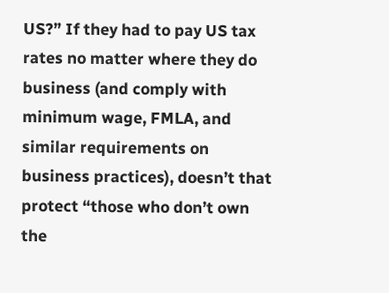US?” If they had to pay US tax rates no matter where they do business (and comply with minimum wage, FMLA, and similar requirements on business practices), doesn’t that protect “those who don’t own the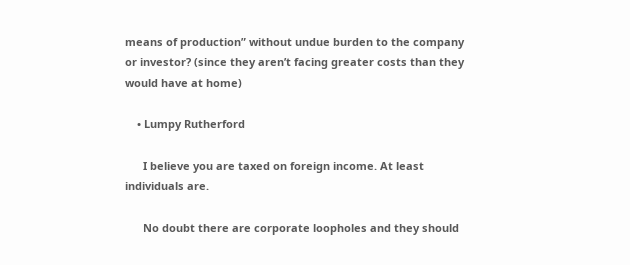means of production” without undue burden to the company or investor? (since they aren’t facing greater costs than they would have at home)

    • Lumpy Rutherford

      I believe you are taxed on foreign income. At least individuals are.

      No doubt there are corporate loopholes and they should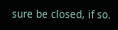sure be closed, if so.